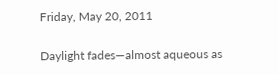Friday, May 20, 2011


Daylight fades—almost aqueous as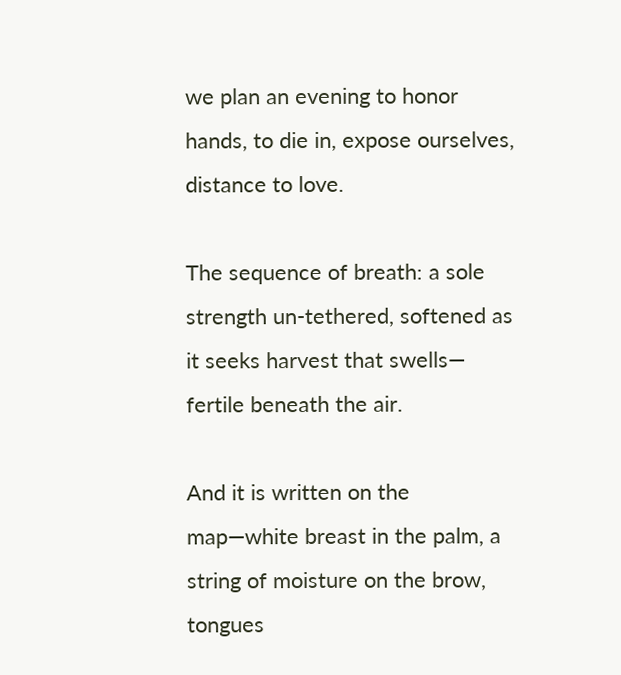we plan an evening to honor hands, to die in, expose ourselves, distance to love.

The sequence of breath: a sole strength un-tethered, softened as it seeks harvest that swells— fertile beneath the air.

And it is written on the map—white breast in the palm, a string of moisture on the brow, tongues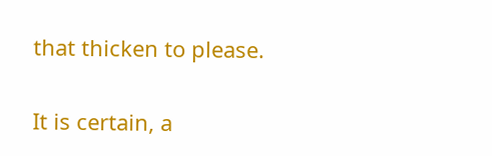that thicken to please.

It is certain, a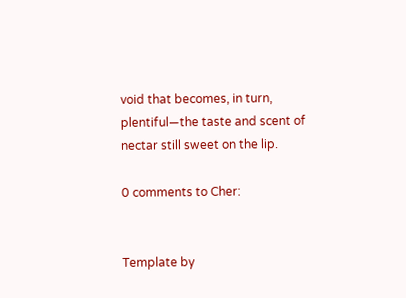void that becomes, in turn,
plentiful—the taste and scent of nectar still sweet on the lip.

0 comments to Cher:


Template by